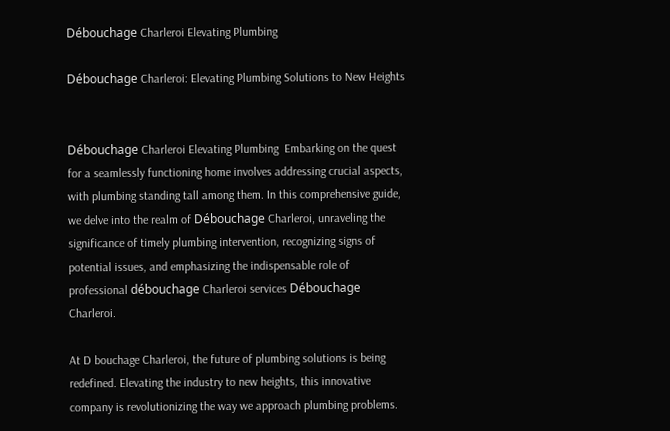Débouchage Charleroi Elevating Plumbing

Débouchage Charleroi: Elevating Plumbing Solutions to New Heights


Débouchage Charleroi Elevating Plumbing  Embarking on the quest for a seamlessly functioning home involves addressing crucial aspects, with plumbing standing tall among them. In this comprehensive guide, we delve into the realm of Débouchage Charleroi, unraveling the significance of timely plumbing intervention, recognizing signs of potential issues, and emphasizing the indispensable role of professional débouchage Charleroi services Débouchage Charleroi.

At D bouchage Charleroi, the future of plumbing solutions is being redefined. Elevating the industry to new heights, this innovative company is revolutionizing the way we approach plumbing problems.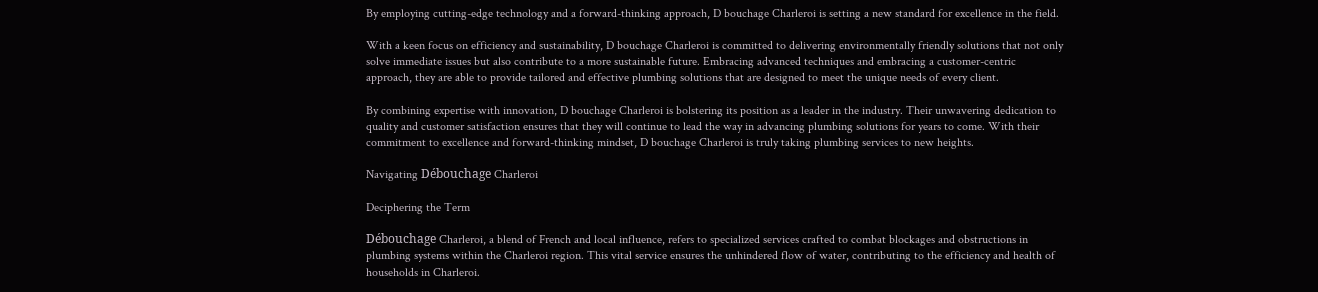By employing cutting-edge technology and a forward-thinking approach, D bouchage Charleroi is setting a new standard for excellence in the field.

With a keen focus on efficiency and sustainability, D bouchage Charleroi is committed to delivering environmentally friendly solutions that not only solve immediate issues but also contribute to a more sustainable future. Embracing advanced techniques and embracing a customer-centric approach, they are able to provide tailored and effective plumbing solutions that are designed to meet the unique needs of every client.

By combining expertise with innovation, D bouchage Charleroi is bolstering its position as a leader in the industry. Their unwavering dedication to quality and customer satisfaction ensures that they will continue to lead the way in advancing plumbing solutions for years to come. With their commitment to excellence and forward-thinking mindset, D bouchage Charleroi is truly taking plumbing services to new heights.

Navigating Débouchage Charleroi

Deciphering the Term

Débouchage Charleroi, a blend of French and local influence, refers to specialized services crafted to combat blockages and obstructions in plumbing systems within the Charleroi region. This vital service ensures the unhindered flow of water, contributing to the efficiency and health of households in Charleroi.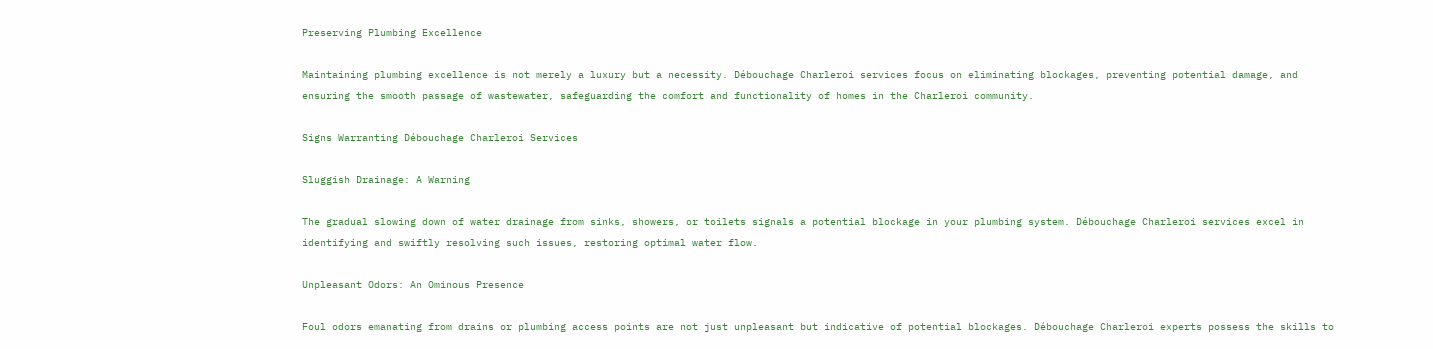Preserving Plumbing Excellence

Maintaining plumbing excellence is not merely a luxury but a necessity. Débouchage Charleroi services focus on eliminating blockages, preventing potential damage, and ensuring the smooth passage of wastewater, safeguarding the comfort and functionality of homes in the Charleroi community.

Signs Warranting Débouchage Charleroi Services

Sluggish Drainage: A Warning

The gradual slowing down of water drainage from sinks, showers, or toilets signals a potential blockage in your plumbing system. Débouchage Charleroi services excel in identifying and swiftly resolving such issues, restoring optimal water flow.

Unpleasant Odors: An Ominous Presence

Foul odors emanating from drains or plumbing access points are not just unpleasant but indicative of potential blockages. Débouchage Charleroi experts possess the skills to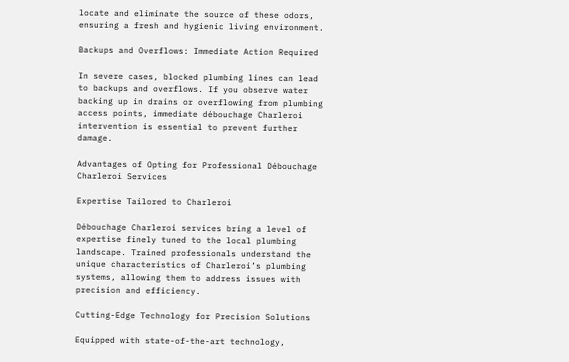locate and eliminate the source of these odors, ensuring a fresh and hygienic living environment.

Backups and Overflows: Immediate Action Required

In severe cases, blocked plumbing lines can lead to backups and overflows. If you observe water backing up in drains or overflowing from plumbing access points, immediate débouchage Charleroi intervention is essential to prevent further damage.

Advantages of Opting for Professional Débouchage Charleroi Services

Expertise Tailored to Charleroi

Débouchage Charleroi services bring a level of expertise finely tuned to the local plumbing landscape. Trained professionals understand the unique characteristics of Charleroi’s plumbing systems, allowing them to address issues with precision and efficiency.

Cutting-Edge Technology for Precision Solutions

Equipped with state-of-the-art technology,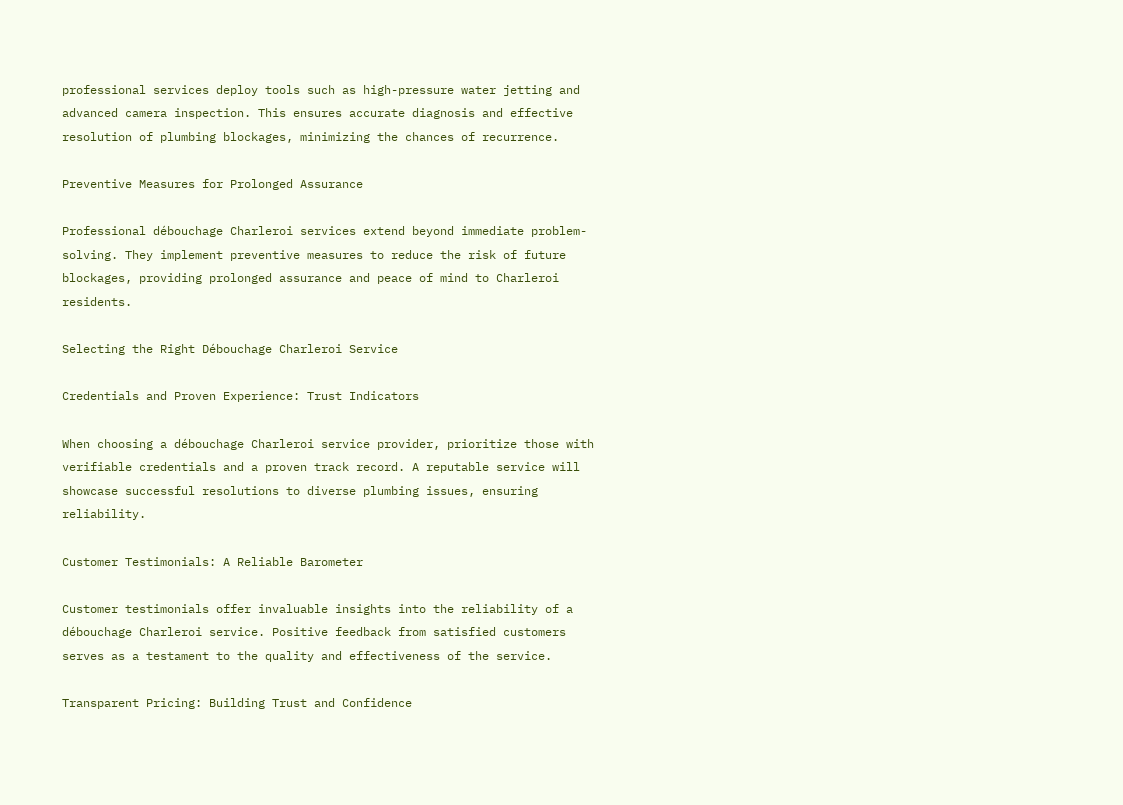professional services deploy tools such as high-pressure water jetting and advanced camera inspection. This ensures accurate diagnosis and effective resolution of plumbing blockages, minimizing the chances of recurrence.

Preventive Measures for Prolonged Assurance

Professional débouchage Charleroi services extend beyond immediate problem-solving. They implement preventive measures to reduce the risk of future blockages, providing prolonged assurance and peace of mind to Charleroi residents.

Selecting the Right Débouchage Charleroi Service

Credentials and Proven Experience: Trust Indicators

When choosing a débouchage Charleroi service provider, prioritize those with verifiable credentials and a proven track record. A reputable service will showcase successful resolutions to diverse plumbing issues, ensuring reliability.

Customer Testimonials: A Reliable Barometer

Customer testimonials offer invaluable insights into the reliability of a débouchage Charleroi service. Positive feedback from satisfied customers serves as a testament to the quality and effectiveness of the service.

Transparent Pricing: Building Trust and Confidence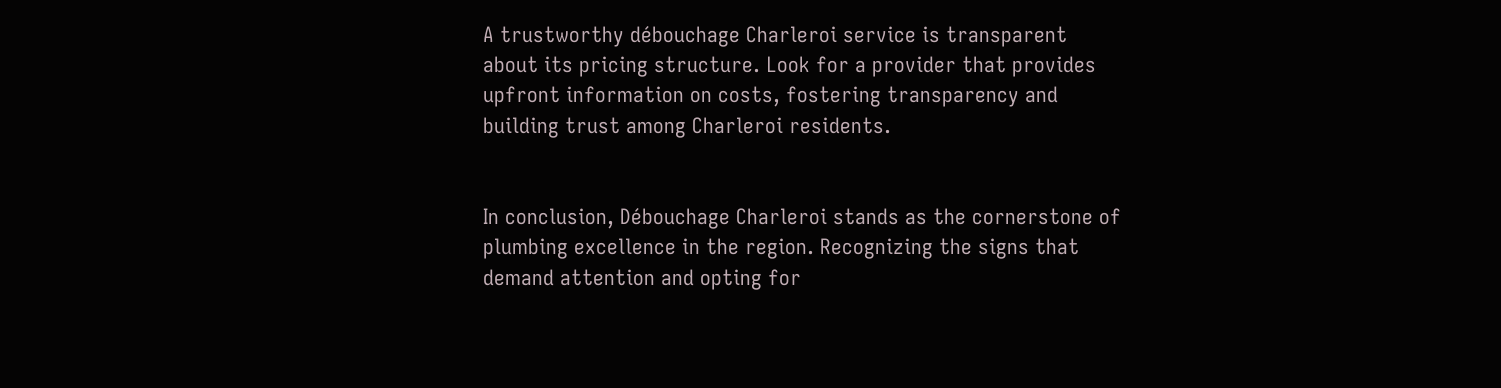A trustworthy débouchage Charleroi service is transparent about its pricing structure. Look for a provider that provides upfront information on costs, fostering transparency and building trust among Charleroi residents.


In conclusion, Débouchage Charleroi stands as the cornerstone of plumbing excellence in the region. Recognizing the signs that demand attention and opting for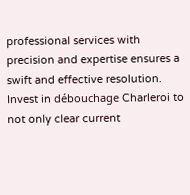professional services with precision and expertise ensures a swift and effective resolution. Invest in débouchage Charleroi to not only clear current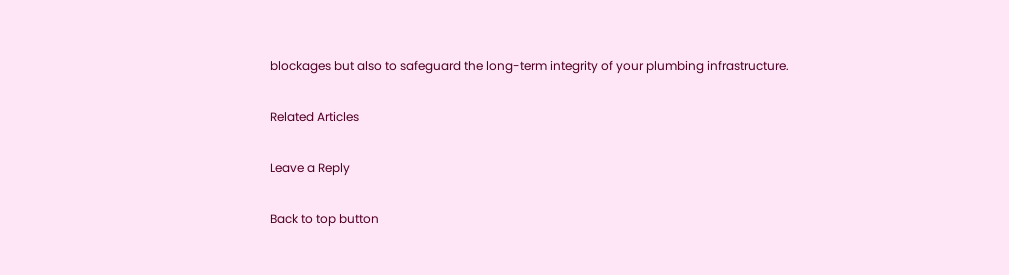blockages but also to safeguard the long-term integrity of your plumbing infrastructure.

Related Articles

Leave a Reply

Back to top button